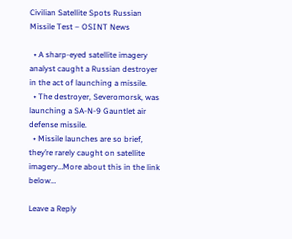Civilian Satellite Spots Russian Missile Test – OSINT News

  • A sharp-eyed satellite imagery analyst caught a Russian destroyer in the act of launching a missile.
  • The destroyer, Severomorsk, was launching a SA-N-9 Gauntlet air defense missile.
  • Missile launches are so brief, they’re rarely caught on satellite imagery…More about this in the link below…

Leave a Reply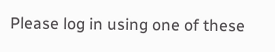Please log in using one of these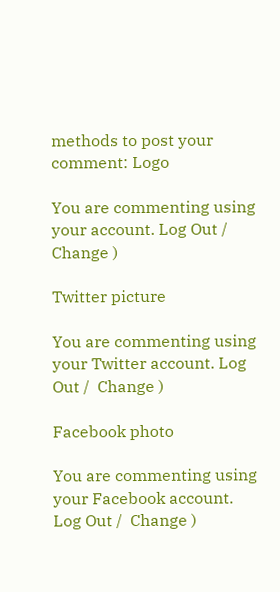methods to post your comment: Logo

You are commenting using your account. Log Out /  Change )

Twitter picture

You are commenting using your Twitter account. Log Out /  Change )

Facebook photo

You are commenting using your Facebook account. Log Out /  Change )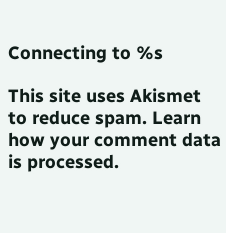Connecting to %s

This site uses Akismet to reduce spam. Learn how your comment data is processed.